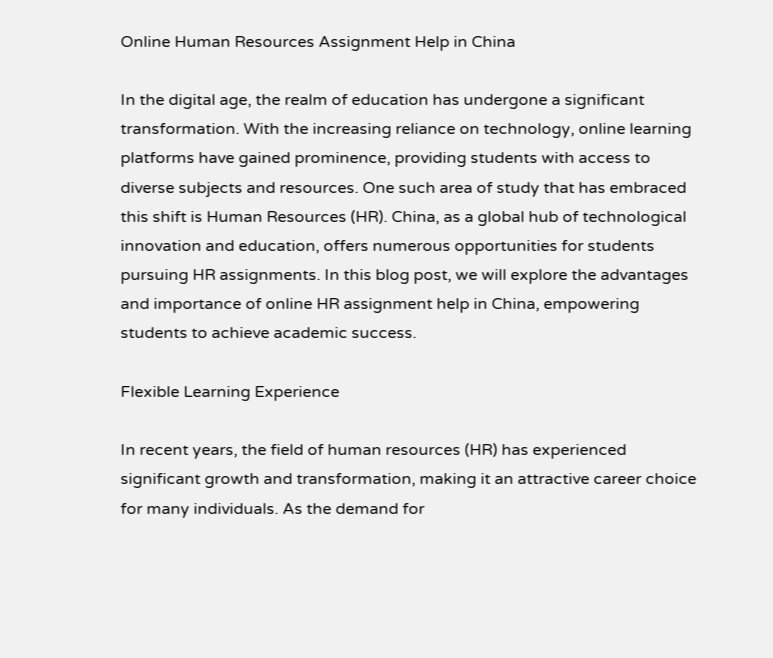Online Human Resources Assignment Help in China

In the digital age, the realm of education has undergone a significant transformation. With the increasing reliance on technology, online learning platforms have gained prominence, providing students with access to diverse subjects and resources. One such area of study that has embraced this shift is Human Resources (HR). China, as a global hub of technological innovation and education, offers numerous opportunities for students pursuing HR assignments. In this blog post, we will explore the advantages and importance of online HR assignment help in China, empowering students to achieve academic success.

Flexible Learning Experience

In recent years, the field of human resources (HR) has experienced significant growth and transformation, making it an attractive career choice for many individuals. As the demand for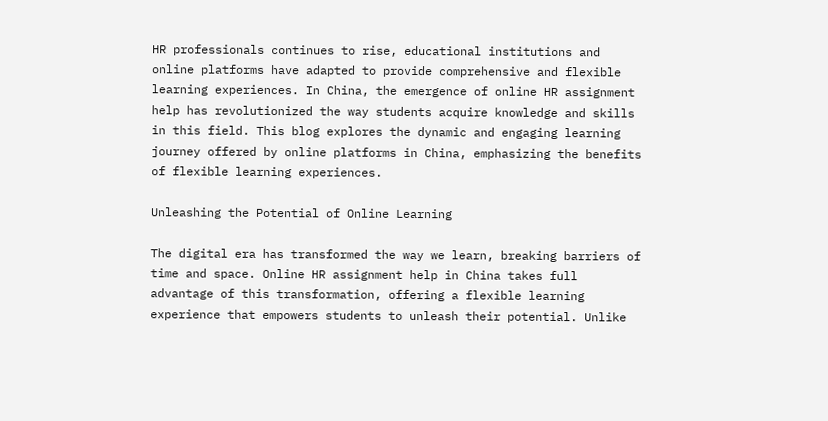HR professionals continues to rise, educational institutions and online platforms have adapted to provide comprehensive and flexible learning experiences. In China, the emergence of online HR assignment help has revolutionized the way students acquire knowledge and skills in this field. This blog explores the dynamic and engaging learning journey offered by online platforms in China, emphasizing the benefits of flexible learning experiences.

Unleashing the Potential of Online Learning

The digital era has transformed the way we learn, breaking barriers of time and space. Online HR assignment help in China takes full advantage of this transformation, offering a flexible learning experience that empowers students to unleash their potential. Unlike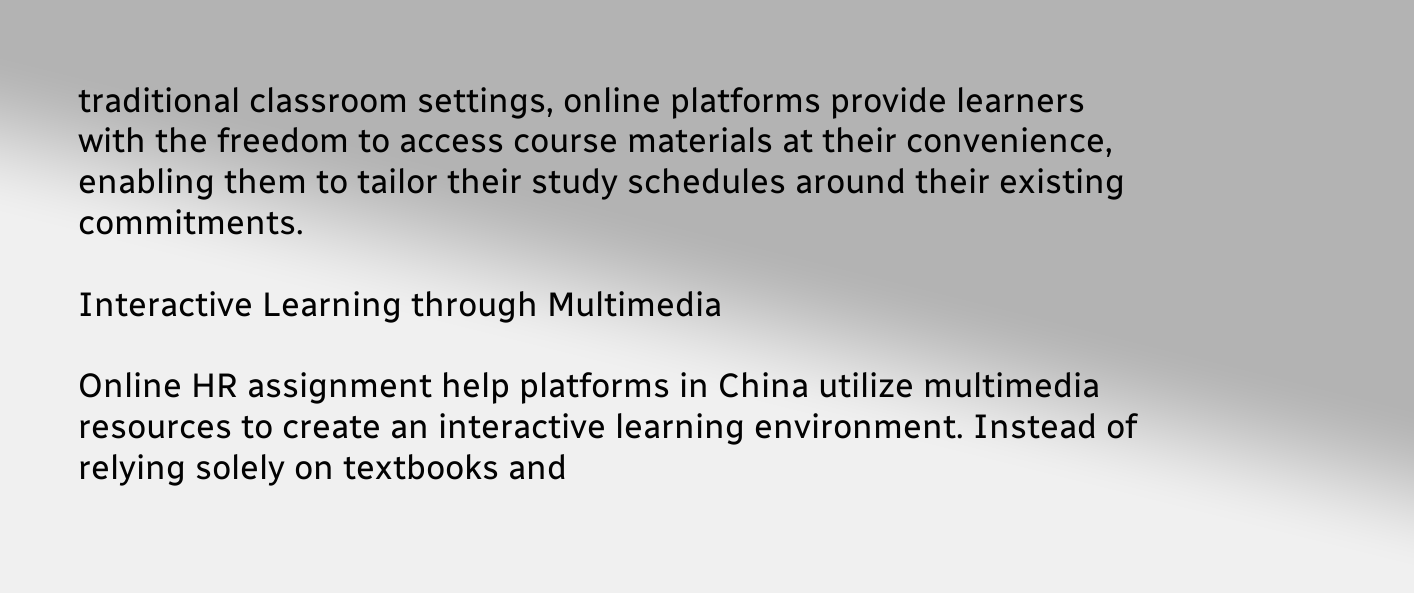traditional classroom settings, online platforms provide learners with the freedom to access course materials at their convenience, enabling them to tailor their study schedules around their existing commitments.

Interactive Learning through Multimedia

Online HR assignment help platforms in China utilize multimedia resources to create an interactive learning environment. Instead of relying solely on textbooks and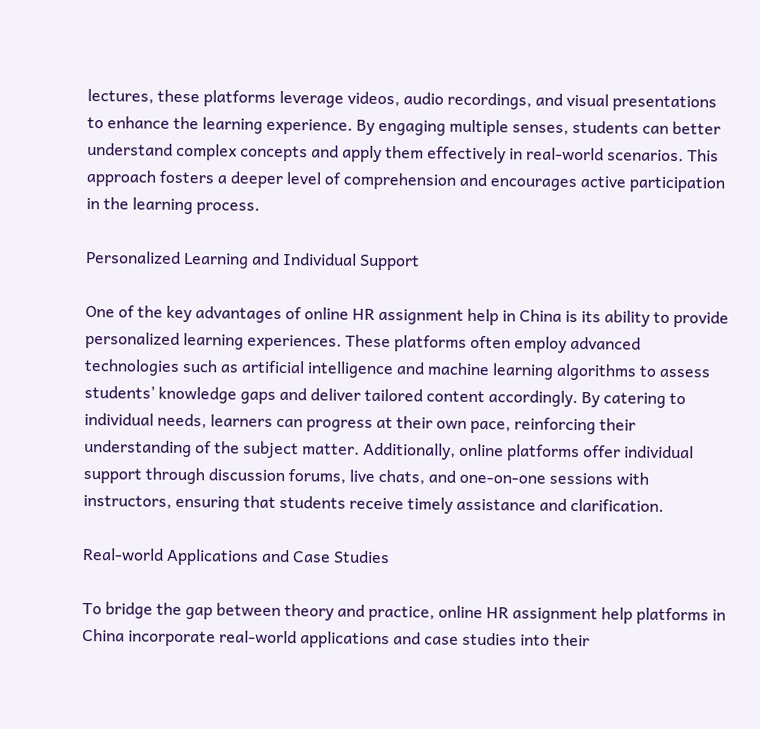lectures, these platforms leverage videos, audio recordings, and visual presentations to enhance the learning experience. By engaging multiple senses, students can better understand complex concepts and apply them effectively in real-world scenarios. This approach fosters a deeper level of comprehension and encourages active participation in the learning process.

Personalized Learning and Individual Support

One of the key advantages of online HR assignment help in China is its ability to provide personalized learning experiences. These platforms often employ advanced technologies such as artificial intelligence and machine learning algorithms to assess students’ knowledge gaps and deliver tailored content accordingly. By catering to individual needs, learners can progress at their own pace, reinforcing their understanding of the subject matter. Additionally, online platforms offer individual support through discussion forums, live chats, and one-on-one sessions with instructors, ensuring that students receive timely assistance and clarification.

Real-world Applications and Case Studies

To bridge the gap between theory and practice, online HR assignment help platforms in China incorporate real-world applications and case studies into their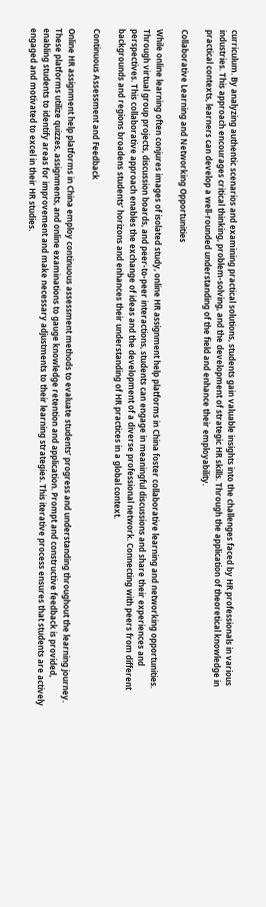curriculum. By analyzing authentic scenarios and examining practical solutions, students gain valuable insights into the challenges faced by HR professionals in various industries. This approach encourages critical thinking, problem-solving, and the development of strategic HR skills. Through the application of theoretical knowledge in practical contexts, learners can develop a well-rounded understanding of the field and enhance their employability.

Collaborative Learning and Networking Opportunities

While online learning often conjures images of isolated study, online HR assignment help platforms in China foster collaborative learning and networking opportunities. Through virtual group projects, discussion boards, and peer-to-peer interactions, students can engage in meaningful discussions and share their experiences and perspectives. This collaborative approach enables the exchange of ideas and the development of a diverse professional network. Connecting with peers from different backgrounds and regions broadens students’ horizons and enhances their understanding of HR practices in a global context.

Continuous Assessment and Feedback

Online HR assignment help platforms in China employ continuous assessment methods to evaluate students’ progress and understanding throughout the learning journey. These platforms utilize quizzes, assignments, and online examinations to gauge knowledge retention and application. Prompt and constructive feedback is provided, enabling students to identify areas for improvement and make necessary adjustments to their learning strategies. This iterative process ensures that students are actively engaged and motivated to excel in their HR studies.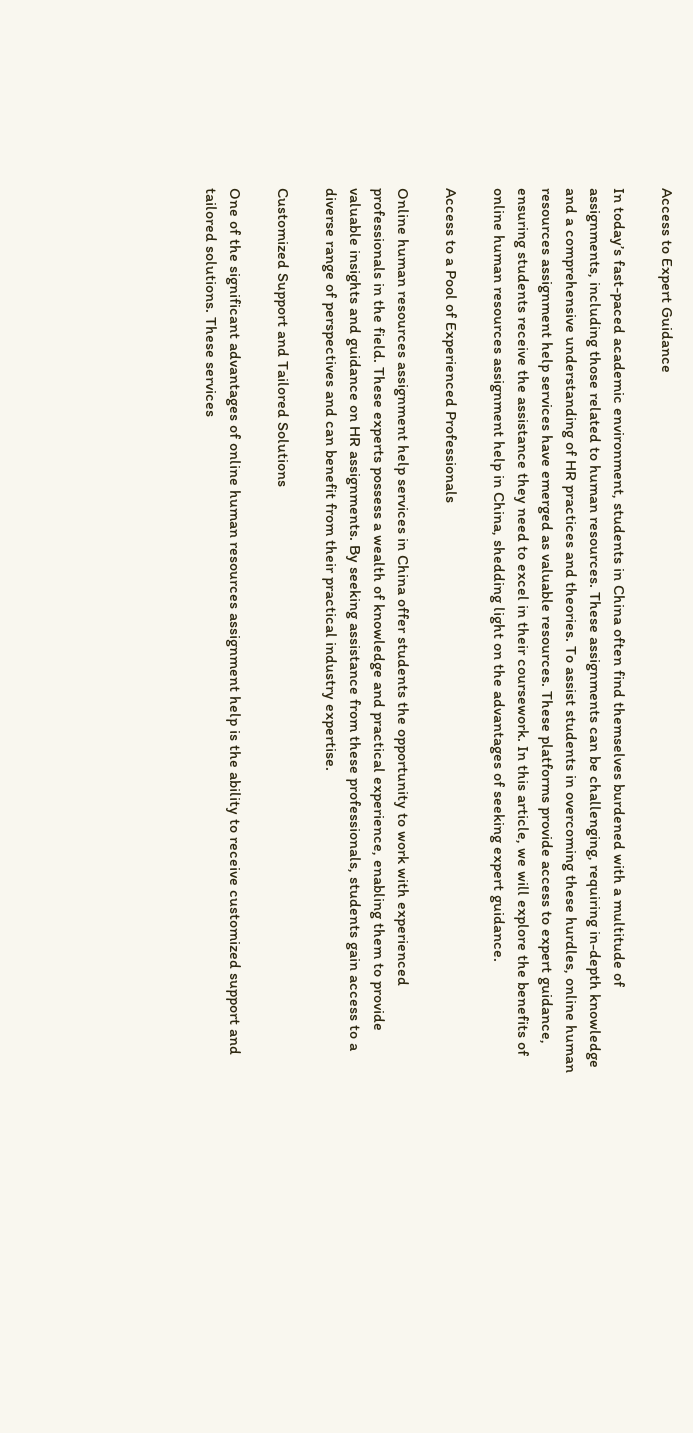Access to Expert Guidance

In today’s fast-paced academic environment, students in China often find themselves burdened with a multitude of assignments, including those related to human resources. These assignments can be challenging, requiring in-depth knowledge and a comprehensive understanding of HR practices and theories. To assist students in overcoming these hurdles, online human resources assignment help services have emerged as valuable resources. These platforms provide access to expert guidance, ensuring students receive the assistance they need to excel in their coursework. In this article, we will explore the benefits of online human resources assignment help in China, shedding light on the advantages of seeking expert guidance.

Access to a Pool of Experienced Professionals

Online human resources assignment help services in China offer students the opportunity to work with experienced professionals in the field. These experts possess a wealth of knowledge and practical experience, enabling them to provide valuable insights and guidance on HR assignments. By seeking assistance from these professionals, students gain access to a diverse range of perspectives and can benefit from their practical industry expertise.

Customized Support and Tailored Solutions

One of the significant advantages of online human resources assignment help is the ability to receive customized support and tailored solutions. These services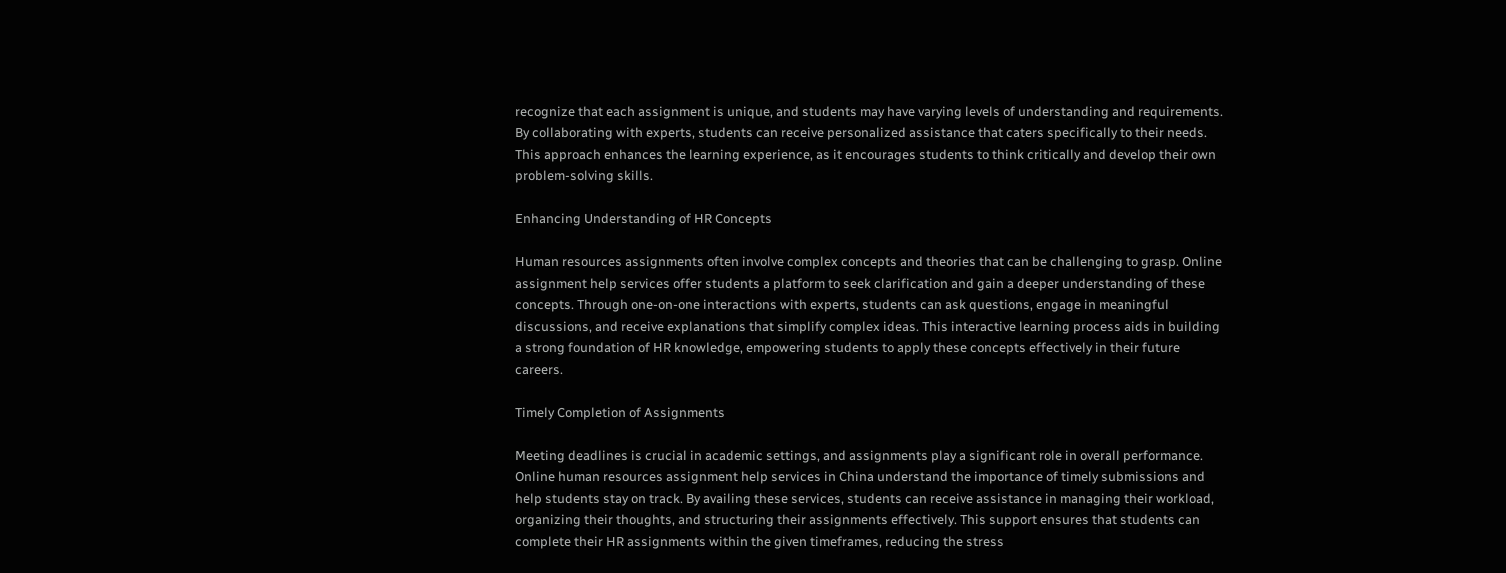recognize that each assignment is unique, and students may have varying levels of understanding and requirements. By collaborating with experts, students can receive personalized assistance that caters specifically to their needs. This approach enhances the learning experience, as it encourages students to think critically and develop their own problem-solving skills.

Enhancing Understanding of HR Concepts

Human resources assignments often involve complex concepts and theories that can be challenging to grasp. Online assignment help services offer students a platform to seek clarification and gain a deeper understanding of these concepts. Through one-on-one interactions with experts, students can ask questions, engage in meaningful discussions, and receive explanations that simplify complex ideas. This interactive learning process aids in building a strong foundation of HR knowledge, empowering students to apply these concepts effectively in their future careers.

Timely Completion of Assignments

Meeting deadlines is crucial in academic settings, and assignments play a significant role in overall performance. Online human resources assignment help services in China understand the importance of timely submissions and help students stay on track. By availing these services, students can receive assistance in managing their workload, organizing their thoughts, and structuring their assignments effectively. This support ensures that students can complete their HR assignments within the given timeframes, reducing the stress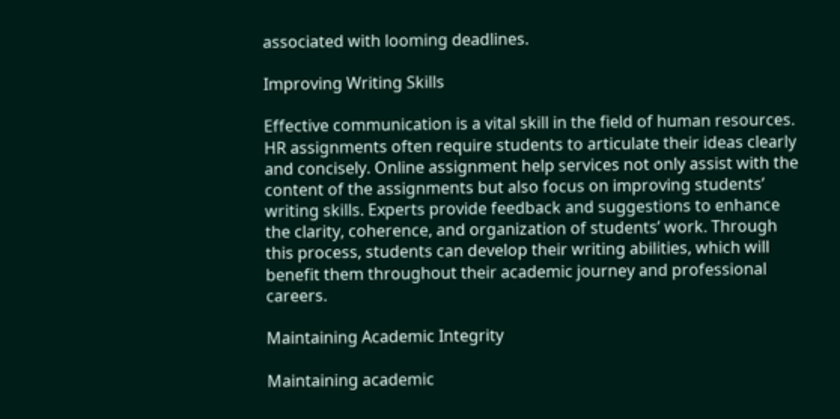associated with looming deadlines.

Improving Writing Skills

Effective communication is a vital skill in the field of human resources. HR assignments often require students to articulate their ideas clearly and concisely. Online assignment help services not only assist with the content of the assignments but also focus on improving students’ writing skills. Experts provide feedback and suggestions to enhance the clarity, coherence, and organization of students’ work. Through this process, students can develop their writing abilities, which will benefit them throughout their academic journey and professional careers.

Maintaining Academic Integrity

Maintaining academic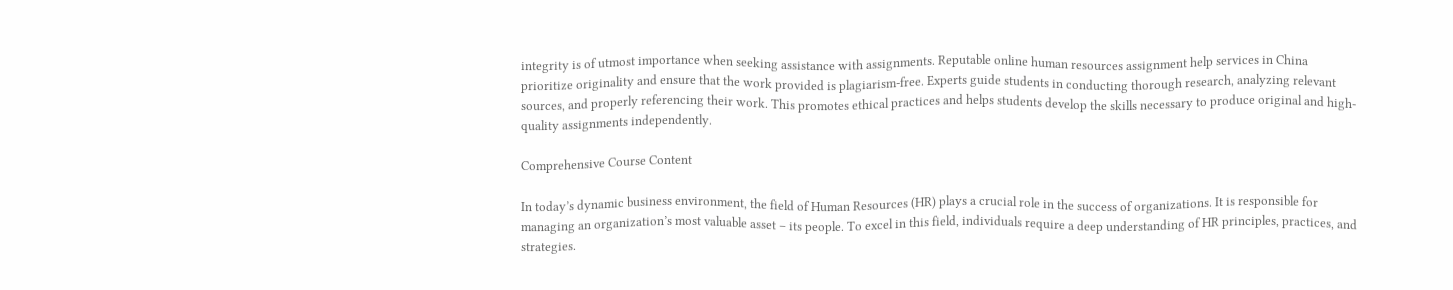integrity is of utmost importance when seeking assistance with assignments. Reputable online human resources assignment help services in China prioritize originality and ensure that the work provided is plagiarism-free. Experts guide students in conducting thorough research, analyzing relevant sources, and properly referencing their work. This promotes ethical practices and helps students develop the skills necessary to produce original and high-quality assignments independently.

Comprehensive Course Content

In today’s dynamic business environment, the field of Human Resources (HR) plays a crucial role in the success of organizations. It is responsible for managing an organization’s most valuable asset – its people. To excel in this field, individuals require a deep understanding of HR principles, practices, and strategies.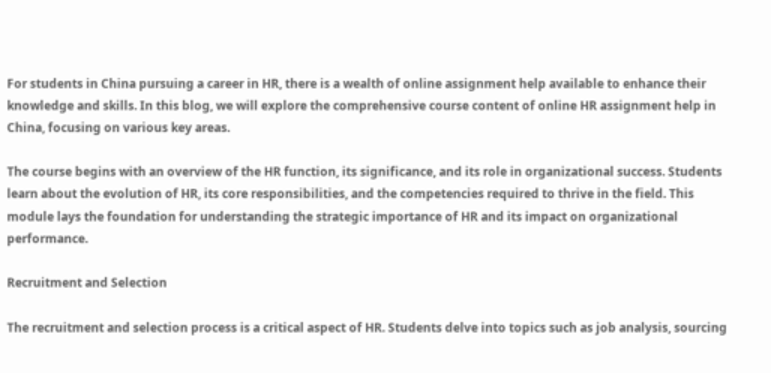For students in China pursuing a career in HR, there is a wealth of online assignment help available to enhance their knowledge and skills. In this blog, we will explore the comprehensive course content of online HR assignment help in China, focusing on various key areas.

The course begins with an overview of the HR function, its significance, and its role in organizational success. Students learn about the evolution of HR, its core responsibilities, and the competencies required to thrive in the field. This module lays the foundation for understanding the strategic importance of HR and its impact on organizational performance.

Recruitment and Selection

The recruitment and selection process is a critical aspect of HR. Students delve into topics such as job analysis, sourcing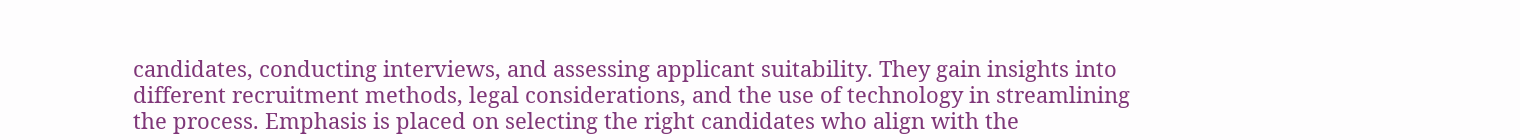candidates, conducting interviews, and assessing applicant suitability. They gain insights into different recruitment methods, legal considerations, and the use of technology in streamlining the process. Emphasis is placed on selecting the right candidates who align with the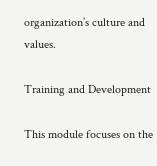organization’s culture and values.

Training and Development

This module focuses on the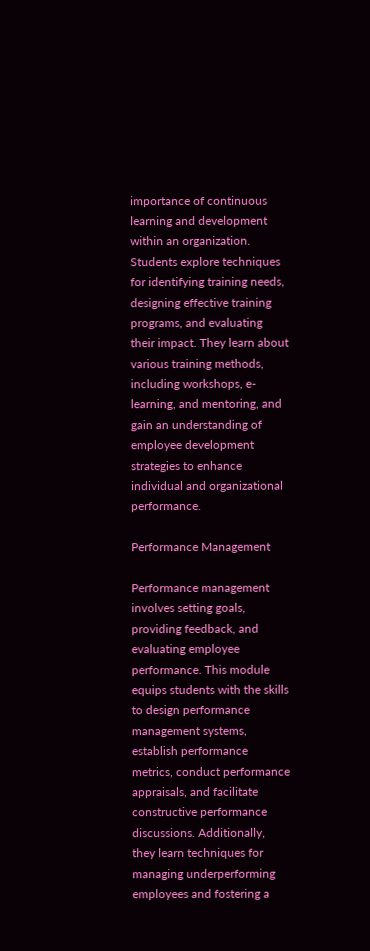importance of continuous learning and development within an organization. Students explore techniques for identifying training needs, designing effective training programs, and evaluating their impact. They learn about various training methods, including workshops, e-learning, and mentoring, and gain an understanding of employee development strategies to enhance individual and organizational performance.

Performance Management

Performance management involves setting goals, providing feedback, and evaluating employee performance. This module equips students with the skills to design performance management systems, establish performance metrics, conduct performance appraisals, and facilitate constructive performance discussions. Additionally, they learn techniques for managing underperforming employees and fostering a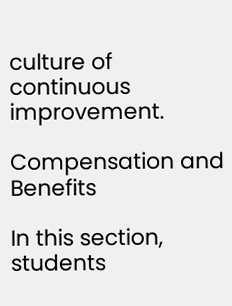culture of continuous improvement.

Compensation and Benefits

In this section, students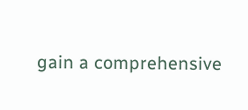gain a comprehensive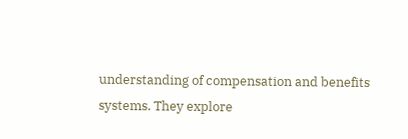understanding of compensation and benefits systems. They explore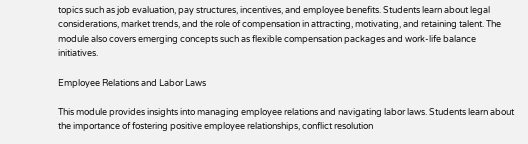topics such as job evaluation, pay structures, incentives, and employee benefits. Students learn about legal considerations, market trends, and the role of compensation in attracting, motivating, and retaining talent. The module also covers emerging concepts such as flexible compensation packages and work-life balance initiatives.

Employee Relations and Labor Laws

This module provides insights into managing employee relations and navigating labor laws. Students learn about the importance of fostering positive employee relationships, conflict resolution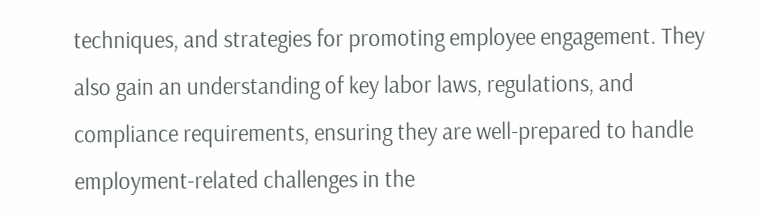techniques, and strategies for promoting employee engagement. They also gain an understanding of key labor laws, regulations, and compliance requirements, ensuring they are well-prepared to handle employment-related challenges in the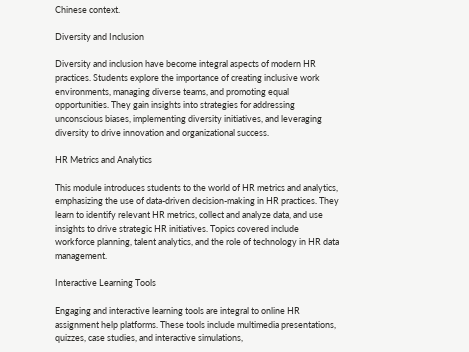Chinese context.

Diversity and Inclusion

Diversity and inclusion have become integral aspects of modern HR practices. Students explore the importance of creating inclusive work environments, managing diverse teams, and promoting equal opportunities. They gain insights into strategies for addressing unconscious biases, implementing diversity initiatives, and leveraging diversity to drive innovation and organizational success.

HR Metrics and Analytics

This module introduces students to the world of HR metrics and analytics, emphasizing the use of data-driven decision-making in HR practices. They learn to identify relevant HR metrics, collect and analyze data, and use insights to drive strategic HR initiatives. Topics covered include workforce planning, talent analytics, and the role of technology in HR data management.

Interactive Learning Tools

Engaging and interactive learning tools are integral to online HR assignment help platforms. These tools include multimedia presentations, quizzes, case studies, and interactive simulations,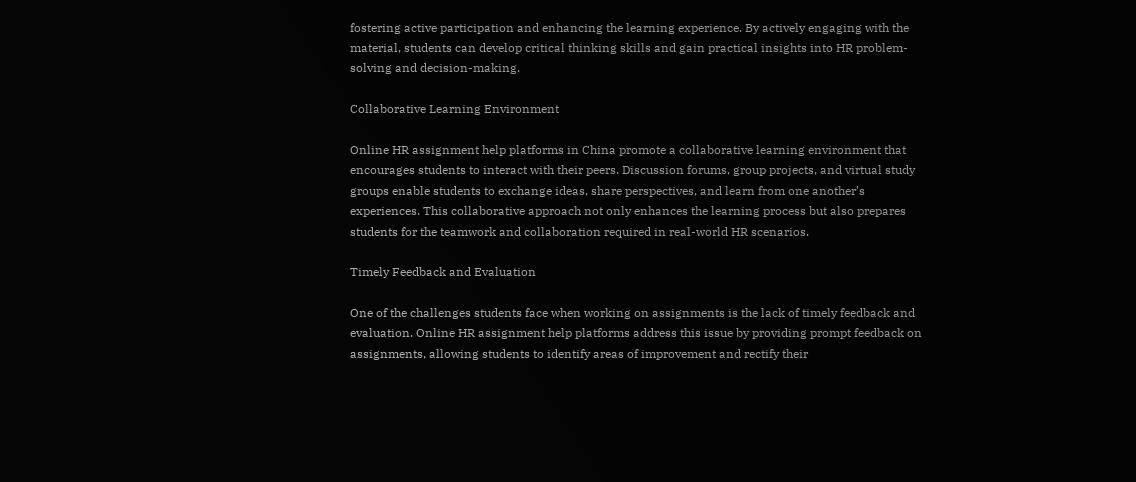fostering active participation and enhancing the learning experience. By actively engaging with the material, students can develop critical thinking skills and gain practical insights into HR problem-solving and decision-making.

Collaborative Learning Environment

Online HR assignment help platforms in China promote a collaborative learning environment that encourages students to interact with their peers. Discussion forums, group projects, and virtual study groups enable students to exchange ideas, share perspectives, and learn from one another’s experiences. This collaborative approach not only enhances the learning process but also prepares students for the teamwork and collaboration required in real-world HR scenarios.

Timely Feedback and Evaluation

One of the challenges students face when working on assignments is the lack of timely feedback and evaluation. Online HR assignment help platforms address this issue by providing prompt feedback on assignments, allowing students to identify areas of improvement and rectify their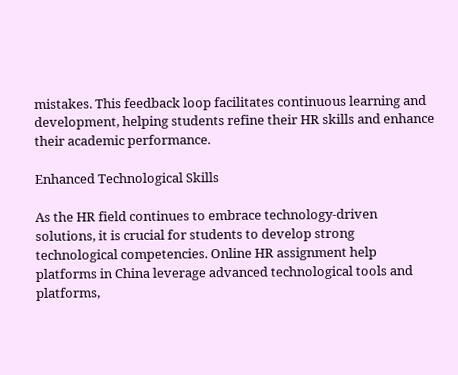mistakes. This feedback loop facilitates continuous learning and development, helping students refine their HR skills and enhance their academic performance.

Enhanced Technological Skills

As the HR field continues to embrace technology-driven solutions, it is crucial for students to develop strong technological competencies. Online HR assignment help platforms in China leverage advanced technological tools and platforms,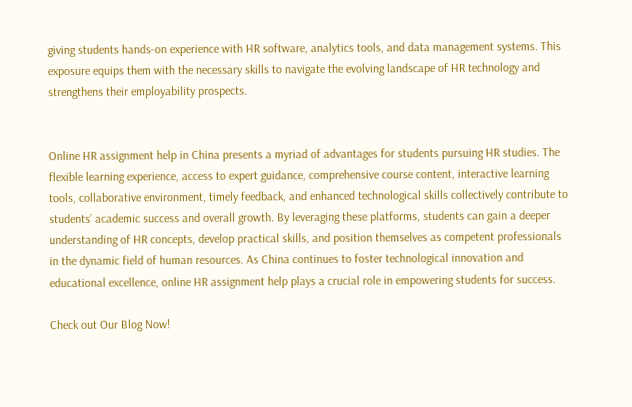giving students hands-on experience with HR software, analytics tools, and data management systems. This exposure equips them with the necessary skills to navigate the evolving landscape of HR technology and strengthens their employability prospects.


Online HR assignment help in China presents a myriad of advantages for students pursuing HR studies. The flexible learning experience, access to expert guidance, comprehensive course content, interactive learning tools, collaborative environment, timely feedback, and enhanced technological skills collectively contribute to students’ academic success and overall growth. By leveraging these platforms, students can gain a deeper understanding of HR concepts, develop practical skills, and position themselves as competent professionals in the dynamic field of human resources. As China continues to foster technological innovation and educational excellence, online HR assignment help plays a crucial role in empowering students for success.

Check out Our Blog Now!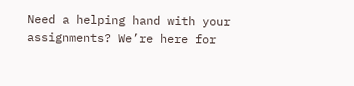Need a helping hand with your assignments? We’re here for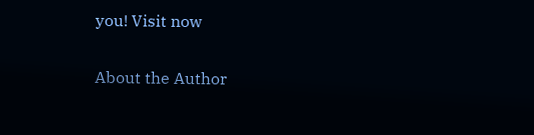you! Visit now

About the Author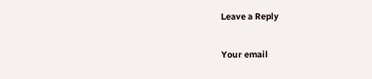Leave a Reply

Your email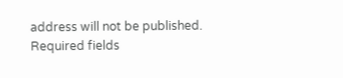address will not be published. Required fields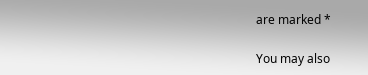are marked *

You may also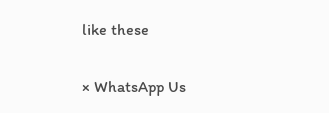like these

× WhatsApp Us